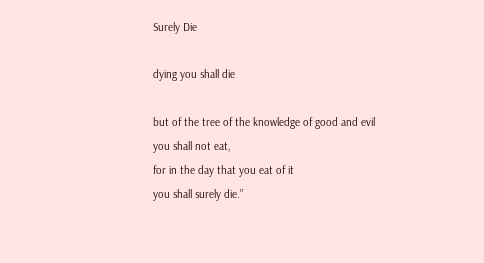Surely Die

dying you shall die

but of the tree of the knowledge of good and evil
you shall not eat,
for in the day that you eat of it
you shall surely die.”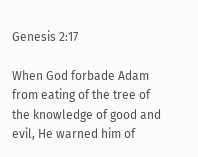Genesis 2:17

When God forbade Adam from eating of the tree of the knowledge of good and evil, He warned him of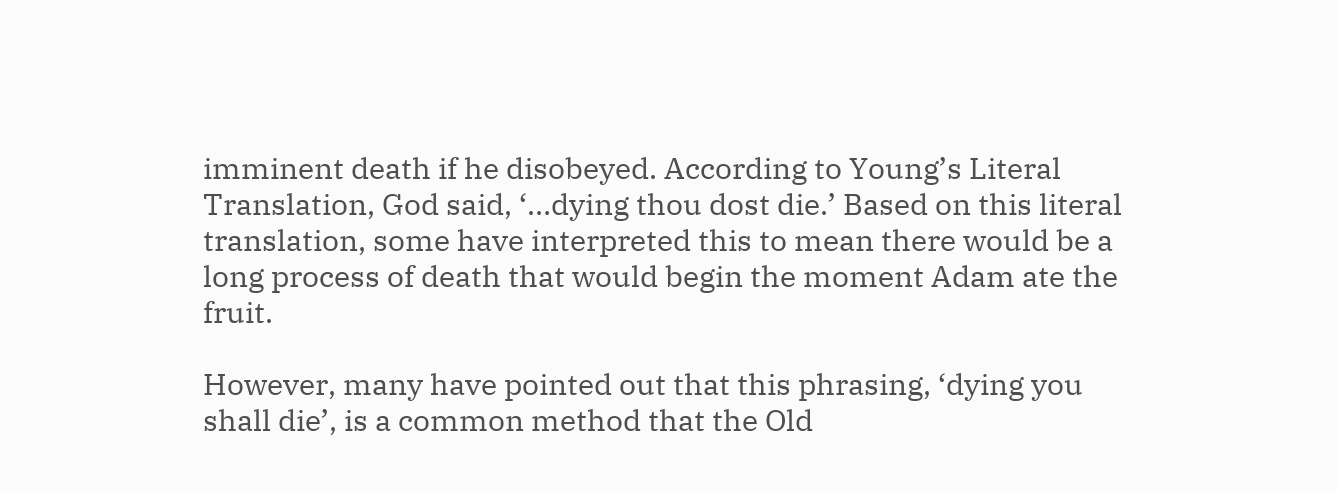imminent death if he disobeyed. According to Young’s Literal Translation, God said, ‘…dying thou dost die.’ Based on this literal translation, some have interpreted this to mean there would be a long process of death that would begin the moment Adam ate the fruit.

However, many have pointed out that this phrasing, ‘dying you shall die’, is a common method that the Old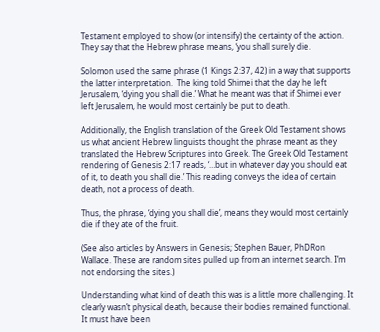Testament employed to show (or intensify) the certainty of the action. They say that the Hebrew phrase means, ‘you shall surely die.

Solomon used the same phrase (1 Kings 2:37, 42) in a way that supports the latter interpretation.  The king told Shimei that the day he left Jerusalem, ‘dying you shall die.’ What he meant was that if Shimei ever left Jerusalem, he would most certainly be put to death.

Additionally, the English translation of the Greek Old Testament shows us what ancient Hebrew linguists thought the phrase meant as they translated the Hebrew Scriptures into Greek. The Greek Old Testament rendering of Genesis 2:17 reads, ‘…but in whatever day you should eat of it, to death you shall die.’ This reading conveys the idea of certain death, not a process of death.

Thus, the phrase, ‘dying you shall die’, means they would most certainly die if they ate of the fruit.

(See also articles by Answers in Genesis; Stephen Bauer, PhDRon Wallace. These are random sites pulled up from an internet search. I’m not endorsing the sites.)

Understanding what kind of death this was is a little more challenging. It clearly wasn’t physical death, because their bodies remained functional. It must have been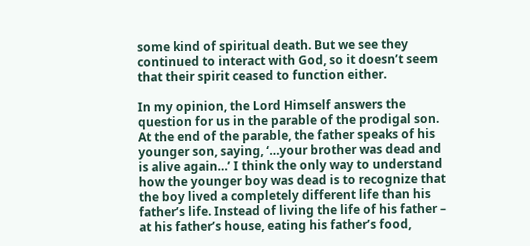some kind of spiritual death. But we see they continued to interact with God, so it doesn’t seem that their spirit ceased to function either.

In my opinion, the Lord Himself answers the question for us in the parable of the prodigal son. At the end of the parable, the father speaks of his younger son, saying, ‘…your brother was dead and is alive again…’ I think the only way to understand how the younger boy was dead is to recognize that the boy lived a completely different life than his father’s life. Instead of living the life of his father – at his father’s house, eating his father’s food,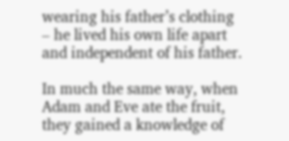wearing his father’s clothing – he lived his own life apart and independent of his father.

In much the same way, when Adam and Eve ate the fruit, they gained a knowledge of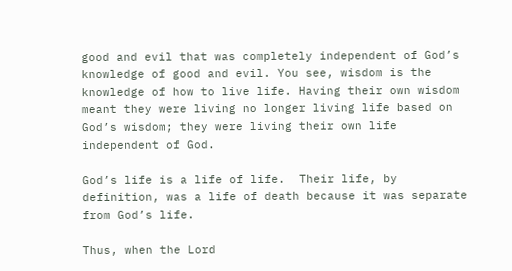good and evil that was completely independent of God’s knowledge of good and evil. You see, wisdom is the knowledge of how to live life. Having their own wisdom meant they were living no longer living life based on God’s wisdom; they were living their own life independent of God.

God’s life is a life of life.  Their life, by definition, was a life of death because it was separate from God’s life.

Thus, when the Lord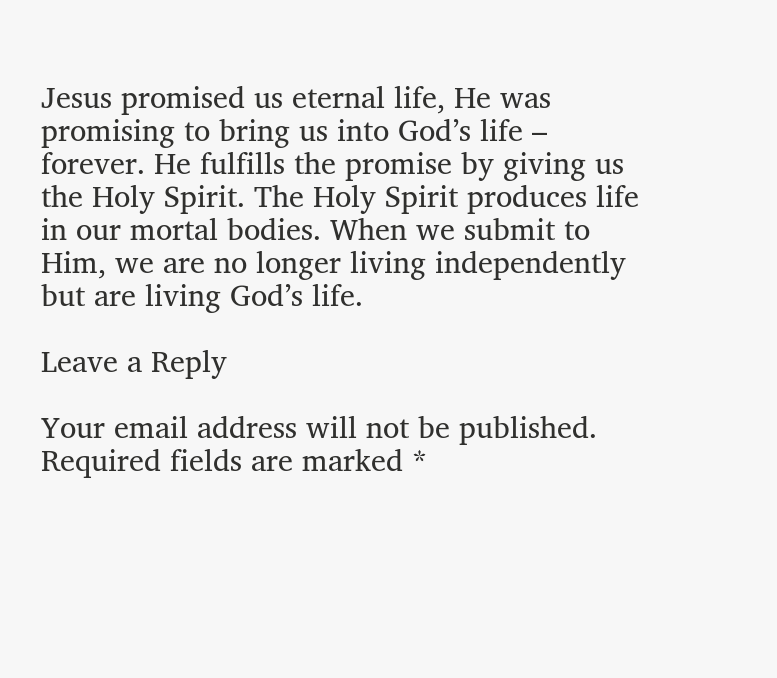Jesus promised us eternal life, He was promising to bring us into God’s life – forever. He fulfills the promise by giving us the Holy Spirit. The Holy Spirit produces life in our mortal bodies. When we submit to Him, we are no longer living independently but are living God’s life.

Leave a Reply

Your email address will not be published. Required fields are marked *